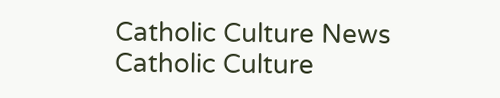Catholic Culture News
Catholic Culture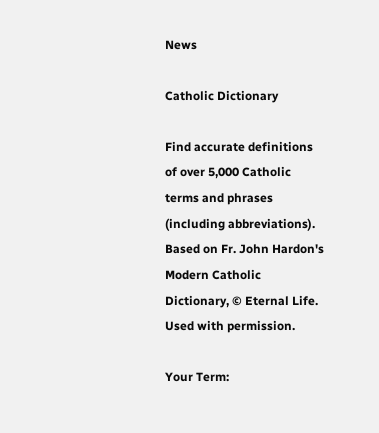News

Catholic Dictionary

Find accurate definitions of over 5,000 Catholic terms and phrases (including abbreviations). Based on Fr. John Hardon's Modern Catholic Dictionary, © Eternal Life. Used with permission.

Your Term: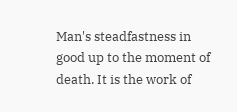Man's steadfastness in good up to the moment of death. It is the work of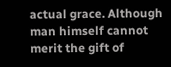actual grace. Although man himself cannot merit the gift of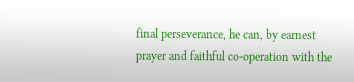final perseverance, he can, by earnest prayer and faithful co-operation with the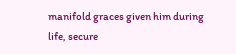manifold graces given him during life, secure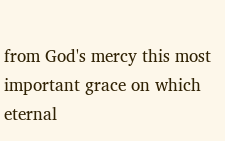from God's mercy this most important grace on which eternal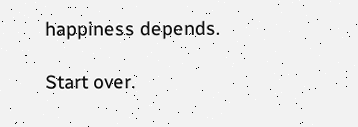happiness depends.

Start over.